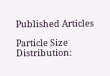Published Articles

Particle Size Distribution: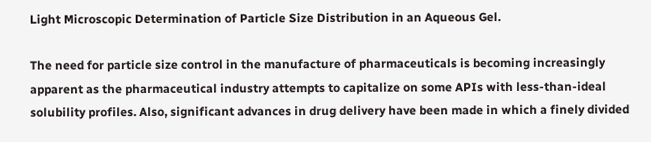Light Microscopic Determination of Particle Size Distribution in an Aqueous Gel.

The need for particle size control in the manufacture of pharmaceuticals is becoming increasingly apparent as the pharmaceutical industry attempts to capitalize on some APIs with less-than-ideal solubility profiles. Also, significant advances in drug delivery have been made in which a finely divided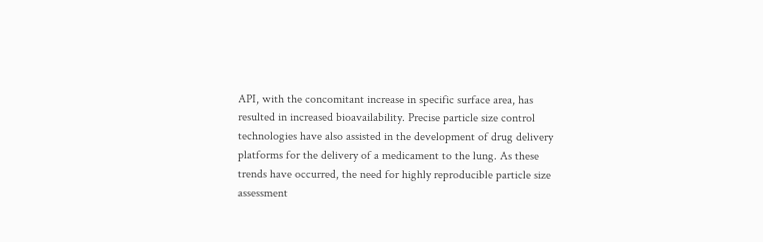API, with the concomitant increase in specific surface area, has resulted in increased bioavailability. Precise particle size control technologies have also assisted in the development of drug delivery platforms for the delivery of a medicament to the lung. As these trends have occurred, the need for highly reproducible particle size assessment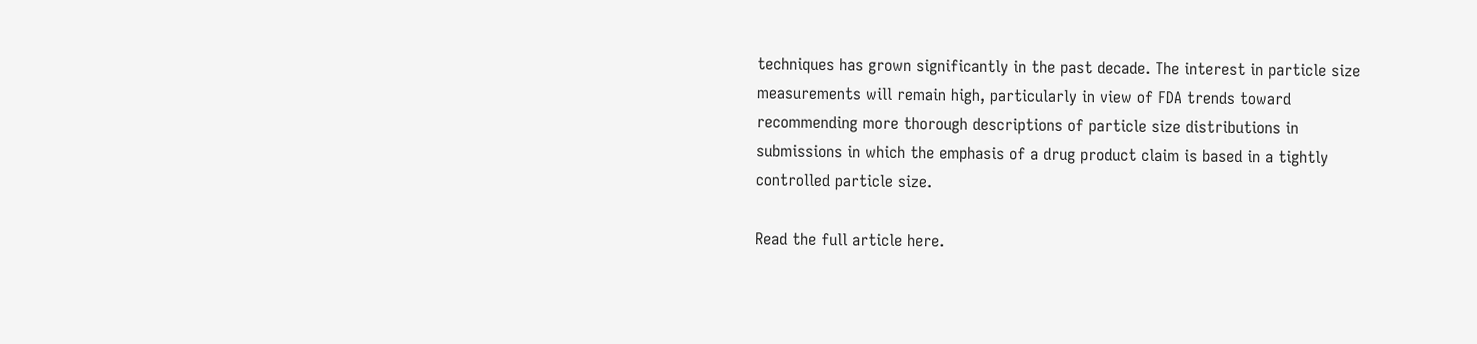techniques has grown significantly in the past decade. The interest in particle size measurements will remain high, particularly in view of FDA trends toward recommending more thorough descriptions of particle size distributions in submissions in which the emphasis of a drug product claim is based in a tightly controlled particle size.

Read the full article here.